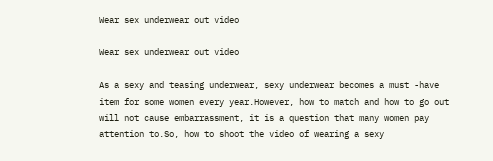Wear sex underwear out video

Wear sex underwear out video

As a sexy and teasing underwear, sexy underwear becomes a must -have item for some women every year.However, how to match and how to go out will not cause embarrassment, it is a question that many women pay attention to.So, how to shoot the video of wearing a sexy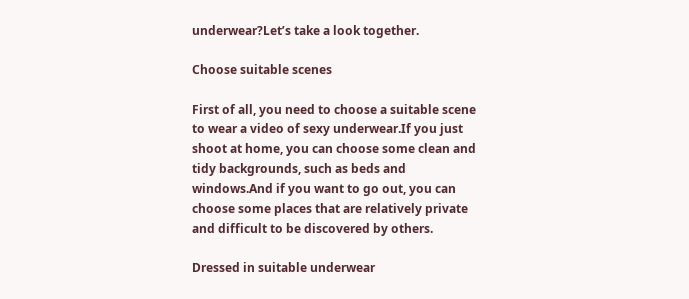underwear?Let’s take a look together.

Choose suitable scenes

First of all, you need to choose a suitable scene to wear a video of sexy underwear.If you just shoot at home, you can choose some clean and tidy backgrounds, such as beds and windows.And if you want to go out, you can choose some places that are relatively private and difficult to be discovered by others.

Dressed in suitable underwear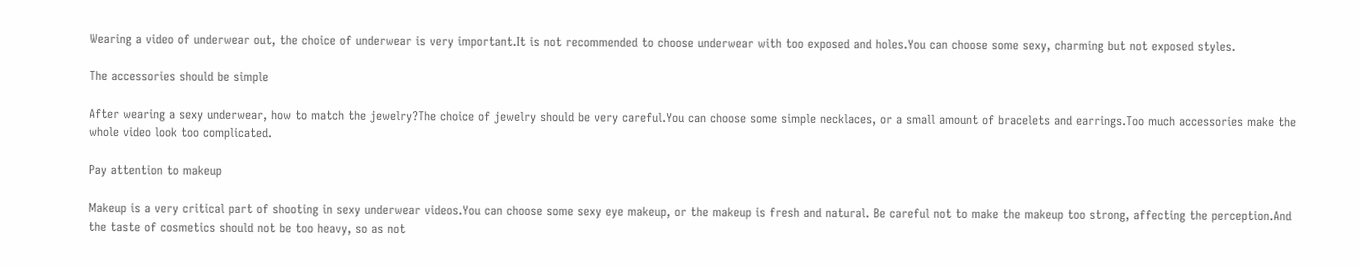Wearing a video of underwear out, the choice of underwear is very important.It is not recommended to choose underwear with too exposed and holes.You can choose some sexy, charming but not exposed styles.

The accessories should be simple

After wearing a sexy underwear, how to match the jewelry?The choice of jewelry should be very careful.You can choose some simple necklaces, or a small amount of bracelets and earrings.Too much accessories make the whole video look too complicated.

Pay attention to makeup

Makeup is a very critical part of shooting in sexy underwear videos.You can choose some sexy eye makeup, or the makeup is fresh and natural. Be careful not to make the makeup too strong, affecting the perception.And the taste of cosmetics should not be too heavy, so as not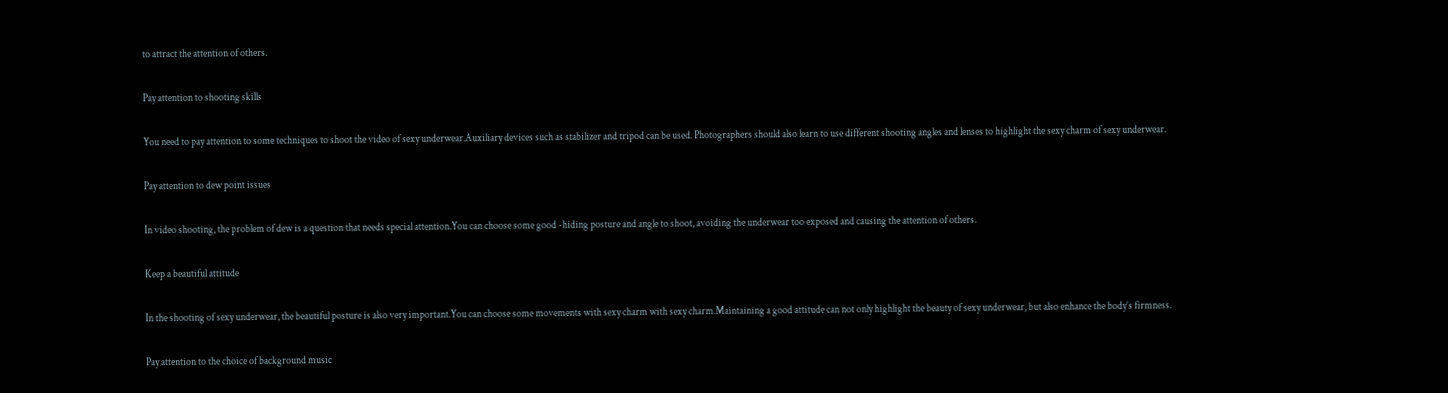to attract the attention of others.

Pay attention to shooting skills

You need to pay attention to some techniques to shoot the video of sexy underwear.Auxiliary devices such as stabilizer and tripod can be used. Photographers should also learn to use different shooting angles and lenses to highlight the sexy charm of sexy underwear.

Pay attention to dew point issues

In video shooting, the problem of dew is a question that needs special attention.You can choose some good -hiding posture and angle to shoot, avoiding the underwear too exposed and causing the attention of others.

Keep a beautiful attitude

In the shooting of sexy underwear, the beautiful posture is also very important.You can choose some movements with sexy charm with sexy charm.Maintaining a good attitude can not only highlight the beauty of sexy underwear, but also enhance the body’s firmness.

Pay attention to the choice of background music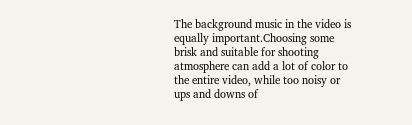The background music in the video is equally important.Choosing some brisk and suitable for shooting atmosphere can add a lot of color to the entire video, while too noisy or ups and downs of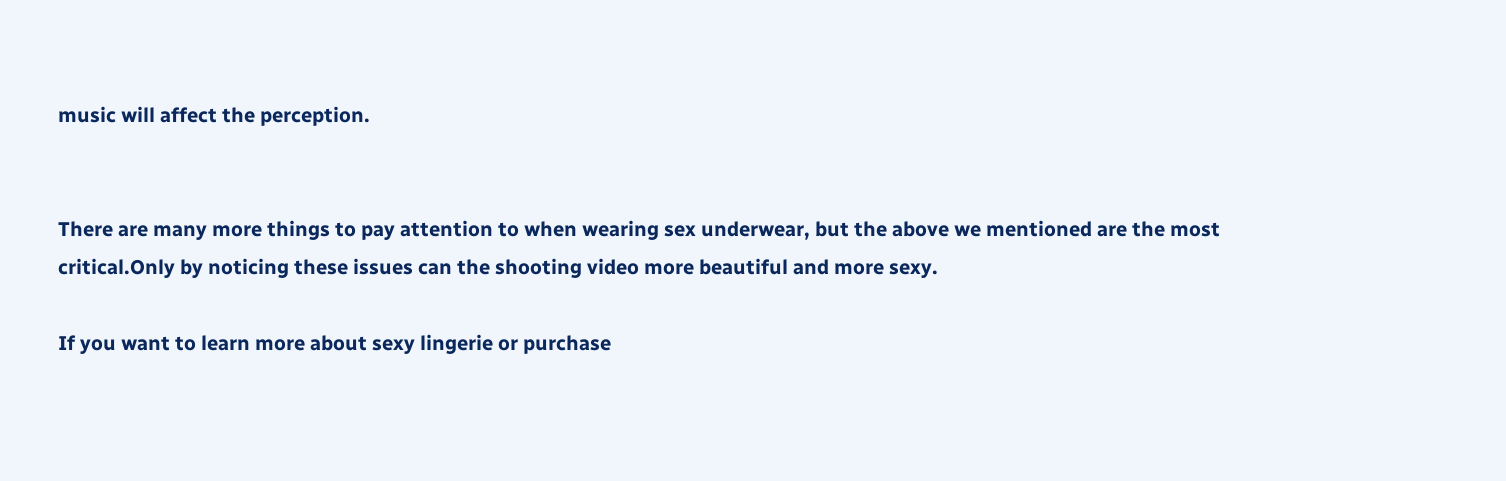music will affect the perception.


There are many more things to pay attention to when wearing sex underwear, but the above we mentioned are the most critical.Only by noticing these issues can the shooting video more beautiful and more sexy.

If you want to learn more about sexy lingerie or purchase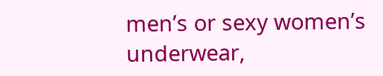men’s or sexy women’s underwear,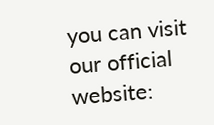you can visit our official website: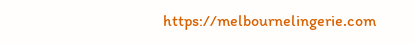https://melbournelingerie.com